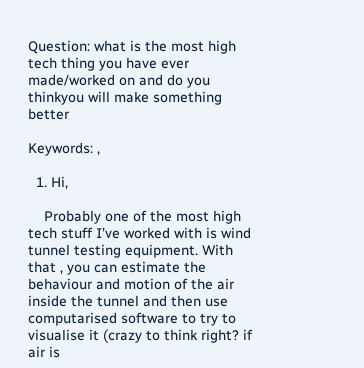Question: what is the most high tech thing you have ever made/worked on and do you thinkyou will make something better

Keywords: ,

  1. Hi,

    Probably one of the most high tech stuff I’ve worked with is wind tunnel testing equipment. With that , you can estimate the behaviour and motion of the air inside the tunnel and then use computarised software to try to visualise it (crazy to think right? if air is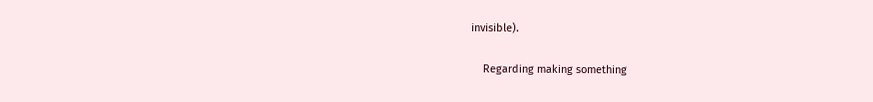invisible).

    Regarding making something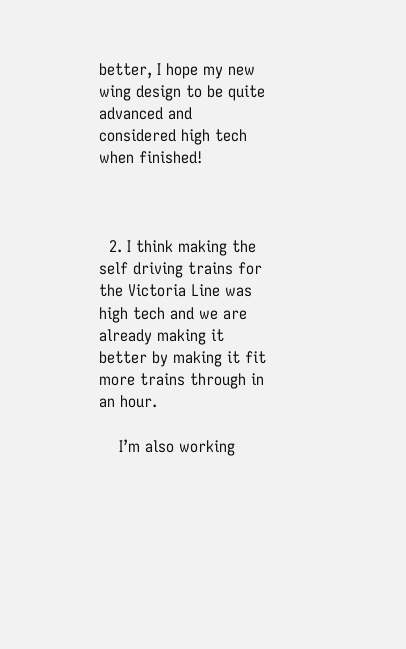better, I hope my new wing design to be quite advanced and considered high tech when finished!



  2. I think making the self driving trains for the Victoria Line was high tech and we are already making it better by making it fit more trains through in an hour.

    I’m also working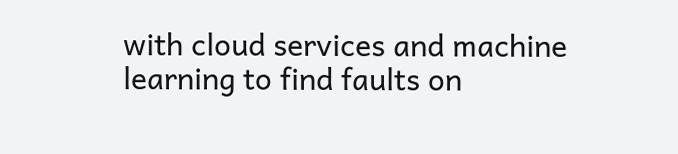with cloud services and machine learning to find faults on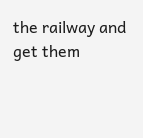the railway and get them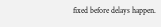fixed before delays happen.